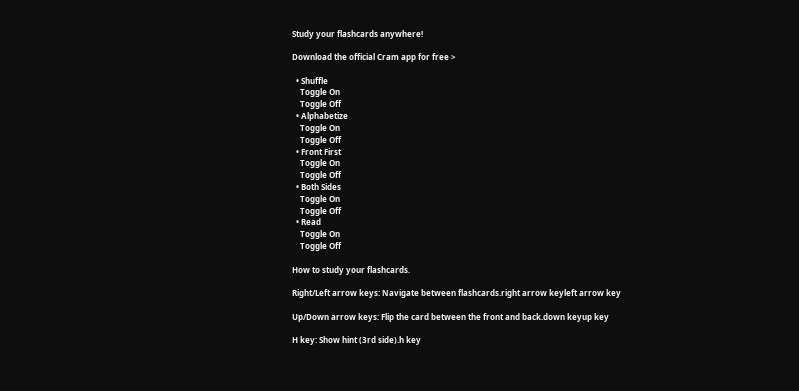Study your flashcards anywhere!

Download the official Cram app for free >

  • Shuffle
    Toggle On
    Toggle Off
  • Alphabetize
    Toggle On
    Toggle Off
  • Front First
    Toggle On
    Toggle Off
  • Both Sides
    Toggle On
    Toggle Off
  • Read
    Toggle On
    Toggle Off

How to study your flashcards.

Right/Left arrow keys: Navigate between flashcards.right arrow keyleft arrow key

Up/Down arrow keys: Flip the card between the front and back.down keyup key

H key: Show hint (3rd side).h key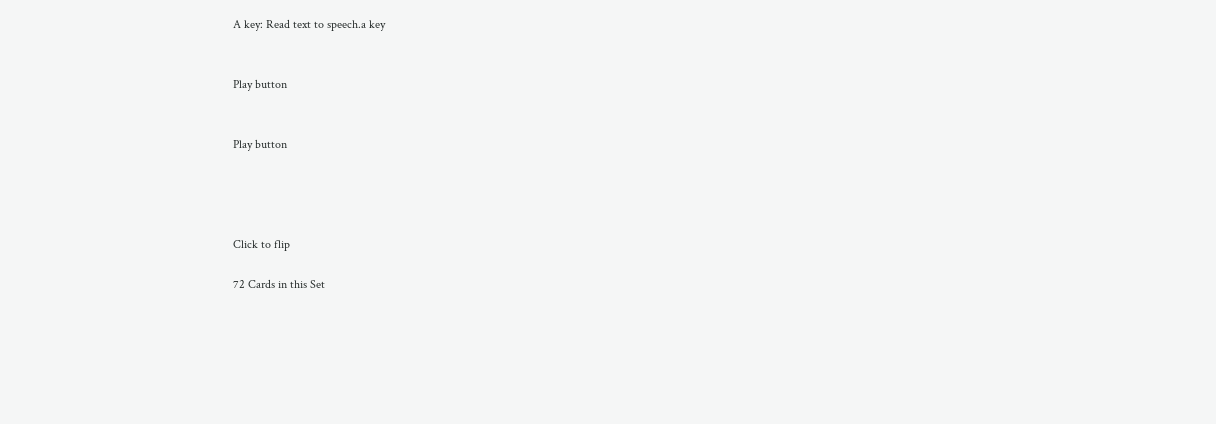A key: Read text to speech.a key


Play button


Play button




Click to flip

72 Cards in this Set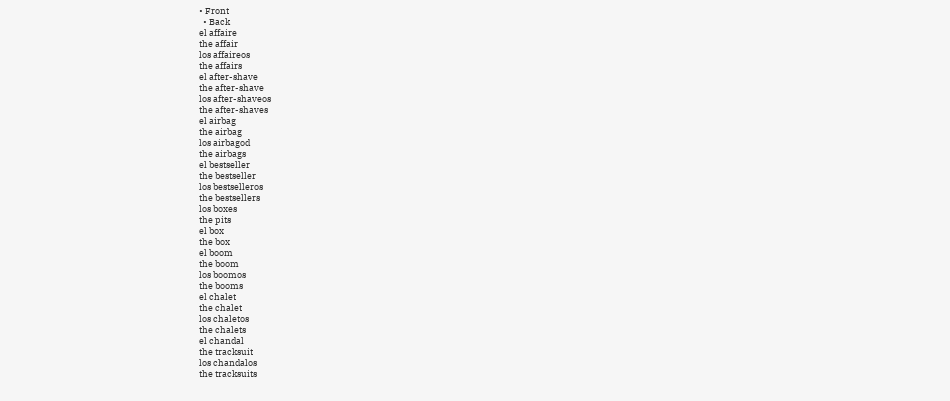• Front
  • Back
el affaire
the affair
los affaireos
the affairs
el after-shave
the after-shave
los after-shaveos
the after-shaves
el airbag
the airbag
los airbagod
the airbags
el bestseller
the bestseller
los bestselleros
the bestsellers
los boxes
the pits
el box
the box
el boom
the boom
los boomos
the booms
el chalet
the chalet
los chaletos
the chalets
el chandal
the tracksuit
los chandalos
the tracksuits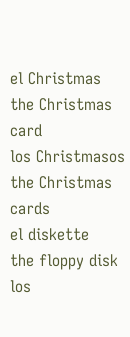el Christmas
the Christmas card
los Christmasos
the Christmas cards
el diskette
the floppy disk
los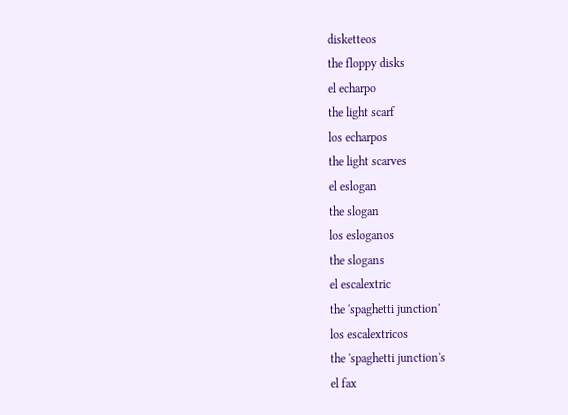disketteos
the floppy disks
el echarpo
the light scarf
los echarpos
the light scarves
el eslogan
the slogan
los esloganos
the slogans
el escalextric
the 'spaghetti junction'
los escalextricos
the 'spaghetti junction's
el fax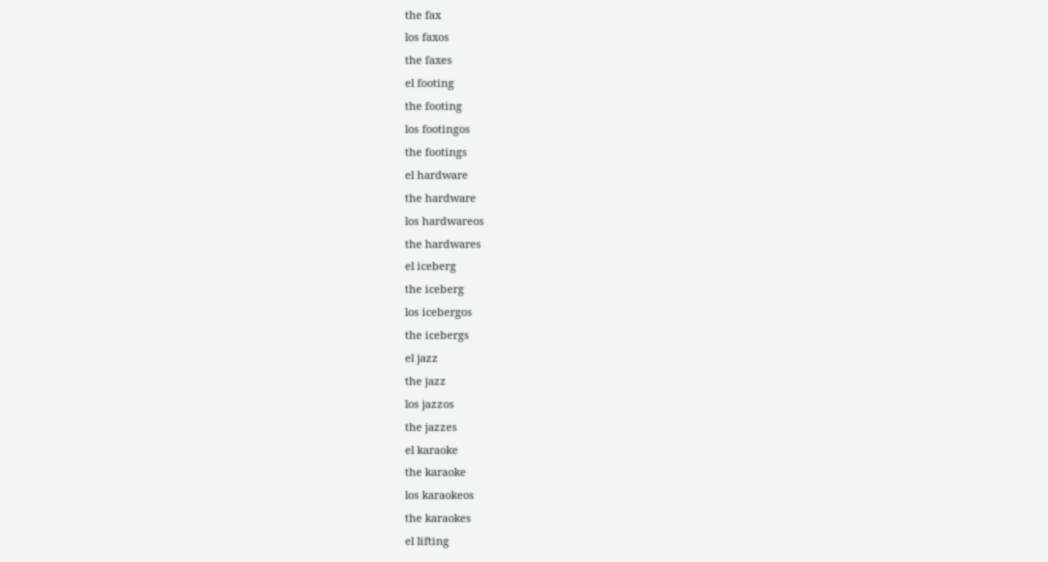the fax
los faxos
the faxes
el footing
the footing
los footingos
the footings
el hardware
the hardware
los hardwareos
the hardwares
el iceberg
the iceberg
los icebergos
the icebergs
el jazz
the jazz
los jazzos
the jazzes
el karaoke
the karaoke
los karaokeos
the karaokes
el lifting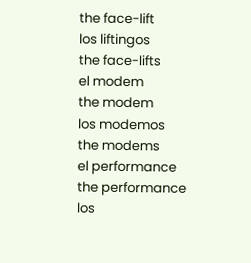the face-lift
los liftingos
the face-lifts
el modem
the modem
los modemos
the modems
el performance
the performance
los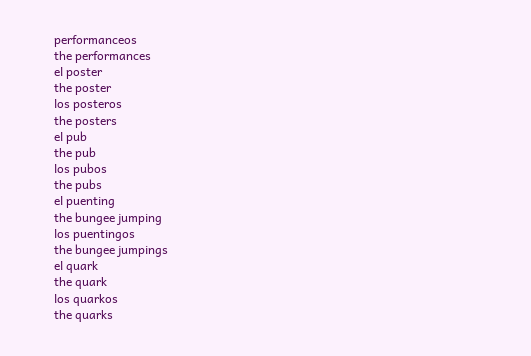performanceos
the performances
el poster
the poster
los posteros
the posters
el pub
the pub
los pubos
the pubs
el puenting
the bungee jumping
los puentingos
the bungee jumpings
el quark
the quark
los quarkos
the quarks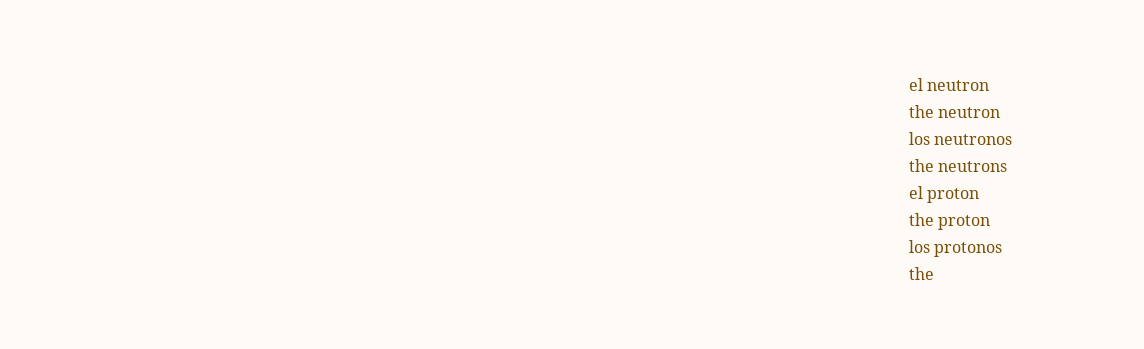el neutron
the neutron
los neutronos
the neutrons
el proton
the proton
los protonos
the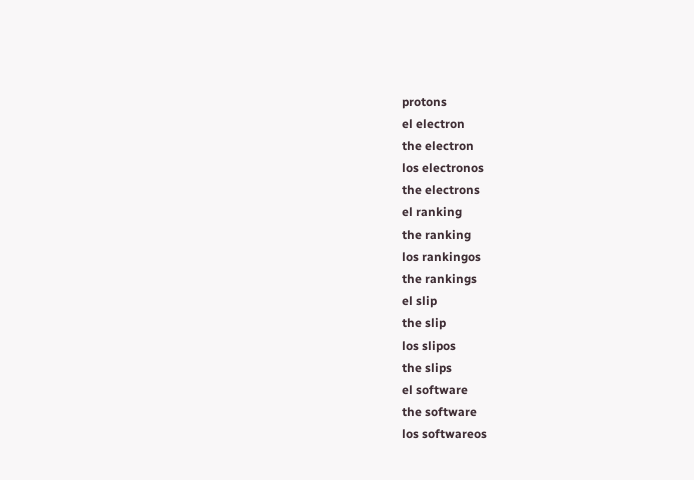protons
el electron
the electron
los electronos
the electrons
el ranking
the ranking
los rankingos
the rankings
el slip
the slip
los slipos
the slips
el software
the software
los softwareos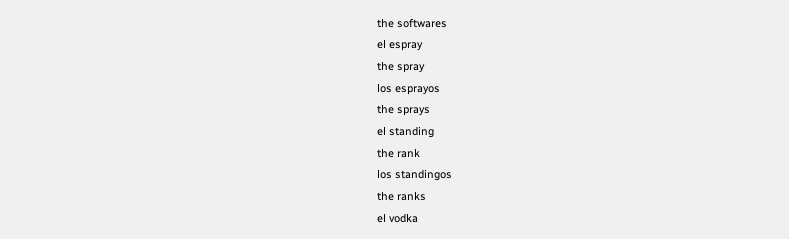the softwares
el espray
the spray
los esprayos
the sprays
el standing
the rank
los standingos
the ranks
el vodka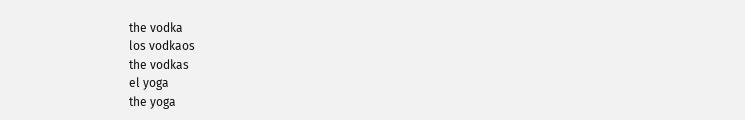the vodka
los vodkaos
the vodkas
el yoga
the yoga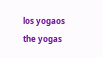los yogaos
the yogas